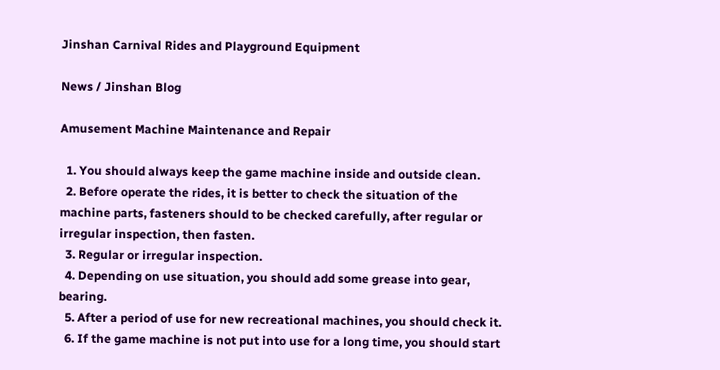Jinshan Carnival Rides and Playground Equipment

News / Jinshan Blog

Amusement Machine Maintenance and Repair

  1. You should always keep the game machine inside and outside clean.
  2. Before operate the rides, it is better to check the situation of the machine parts, fasteners should to be checked carefully, after regular or irregular inspection, then fasten.
  3. Regular or irregular inspection.
  4. Depending on use situation, you should add some grease into gear, bearing.
  5. After a period of use for new recreational machines, you should check it.
  6. If the game machine is not put into use for a long time, you should start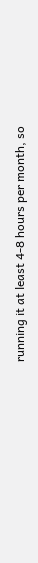running it at least 4-8 hours per month, so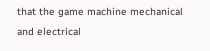that the game machine mechanical and electrical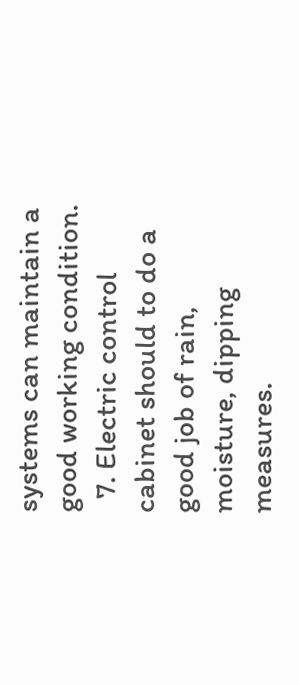systems can maintain a good working condition.
  7. Electric control cabinet should to do a good job of rain, moisture, dipping measures.